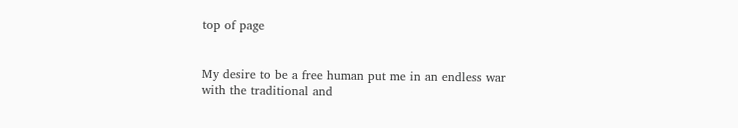top of page


My desire to be a free human put me in an endless war with the traditional and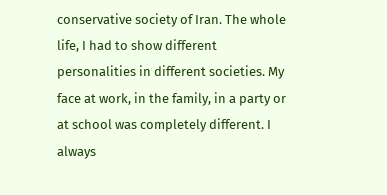conservative society of Iran. The whole life, I had to show different personalities in different societies. My face at work, in the family, in a party or at school was completely different. I always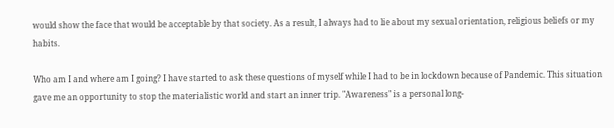would show the face that would be acceptable by that society. As a result, I always had to lie about my sexual orientation, religious beliefs or my habits.

Who am I and where am I going? I have started to ask these questions of myself while I had to be in lockdown because of Pandemic. This situation gave me an opportunity to stop the materialistic world and start an inner trip. "Awareness" is a personal long-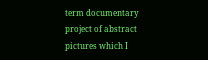term documentary project of abstract pictures which I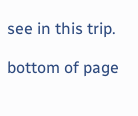see in this trip.

bottom of page